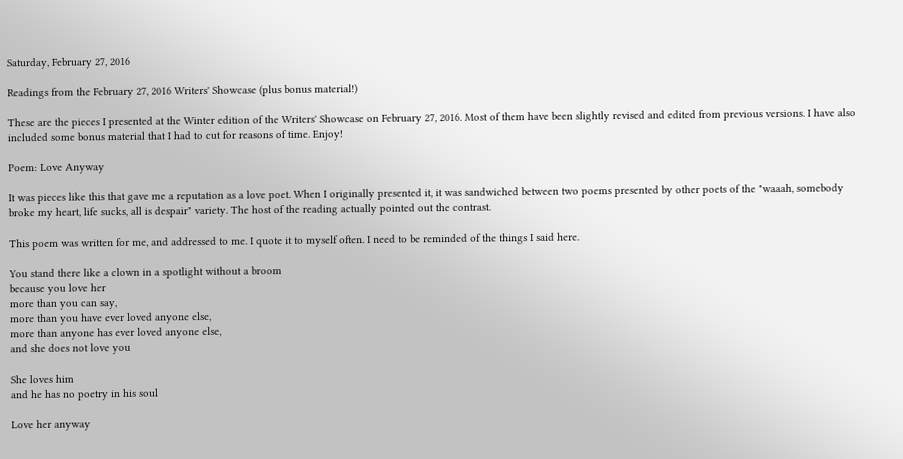Saturday, February 27, 2016

Readings from the February 27, 2016 Writers' Showcase (plus bonus material!)

These are the pieces I presented at the Winter edition of the Writers' Showcase on February 27, 2016. Most of them have been slightly revised and edited from previous versions. I have also included some bonus material that I had to cut for reasons of time. Enjoy!

Poem: Love Anyway

It was pieces like this that gave me a reputation as a love poet. When I originally presented it, it was sandwiched between two poems presented by other poets of the "waaah, somebody broke my heart, life sucks, all is despair" variety. The host of the reading actually pointed out the contrast.

This poem was written for me, and addressed to me. I quote it to myself often. I need to be reminded of the things I said here.

You stand there like a clown in a spotlight without a broom
because you love her
more than you can say,
more than you have ever loved anyone else,
more than anyone has ever loved anyone else,
and she does not love you

She loves him
and he has no poetry in his soul

Love her anyway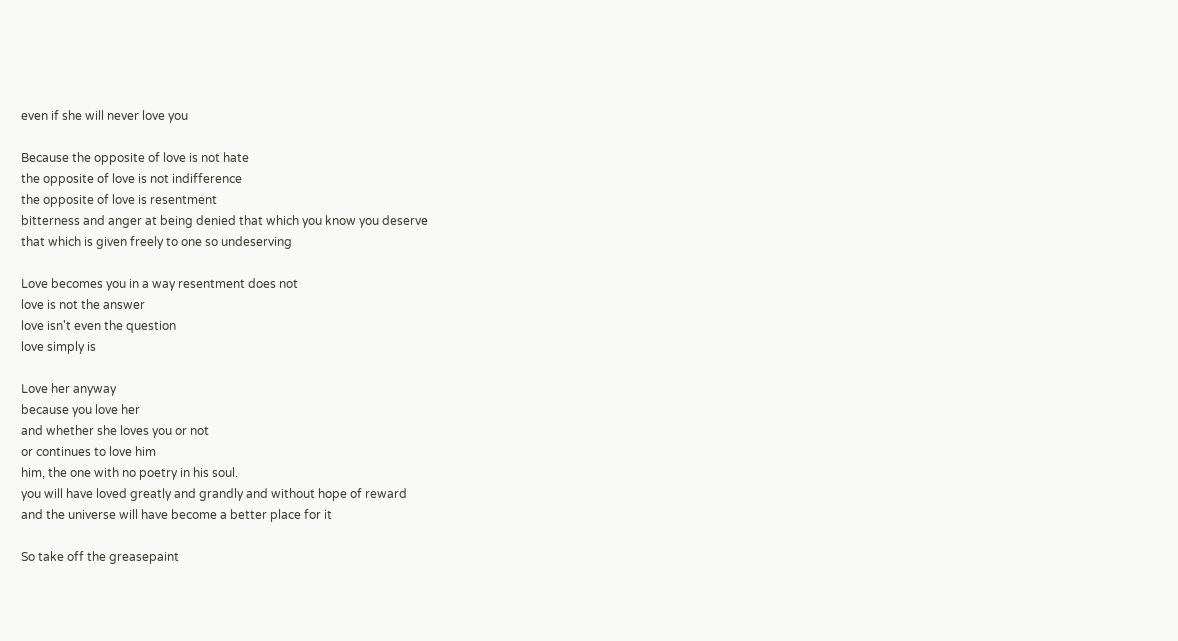even if she will never love you

Because the opposite of love is not hate
the opposite of love is not indifference
the opposite of love is resentment
bitterness and anger at being denied that which you know you deserve
that which is given freely to one so undeserving

Love becomes you in a way resentment does not
love is not the answer
love isn't even the question
love simply is

Love her anyway
because you love her
and whether she loves you or not
or continues to love him
him, the one with no poetry in his soul.
you will have loved greatly and grandly and without hope of reward
and the universe will have become a better place for it

So take off the greasepaint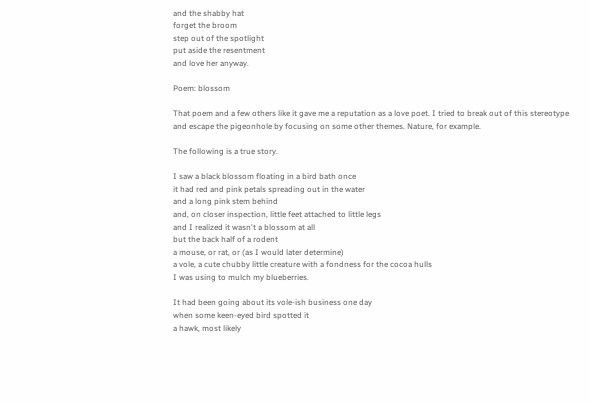and the shabby hat
forget the broom
step out of the spotlight
put aside the resentment
and love her anyway.

Poem: blossom

That poem and a few others like it gave me a reputation as a love poet. I tried to break out of this stereotype and escape the pigeonhole by focusing on some other themes. Nature, for example.

The following is a true story.

I saw a black blossom floating in a bird bath once
it had red and pink petals spreading out in the water
and a long pink stem behind
and, on closer inspection, little feet attached to little legs
and I realized it wasn't a blossom at all
but the back half of a rodent
a mouse, or rat, or (as I would later determine)
a vole, a cute chubby little creature with a fondness for the cocoa hulls
I was using to mulch my blueberries.

It had been going about its vole-ish business one day
when some keen-eyed bird spotted it
a hawk, most likely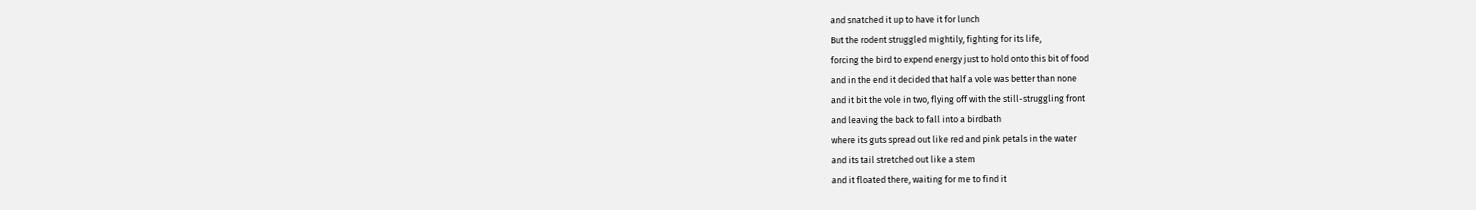and snatched it up to have it for lunch
But the rodent struggled mightily, fighting for its life,
forcing the bird to expend energy just to hold onto this bit of food
and in the end it decided that half a vole was better than none
and it bit the vole in two, flying off with the still-struggling front
and leaving the back to fall into a birdbath
where its guts spread out like red and pink petals in the water
and its tail stretched out like a stem
and it floated there, waiting for me to find it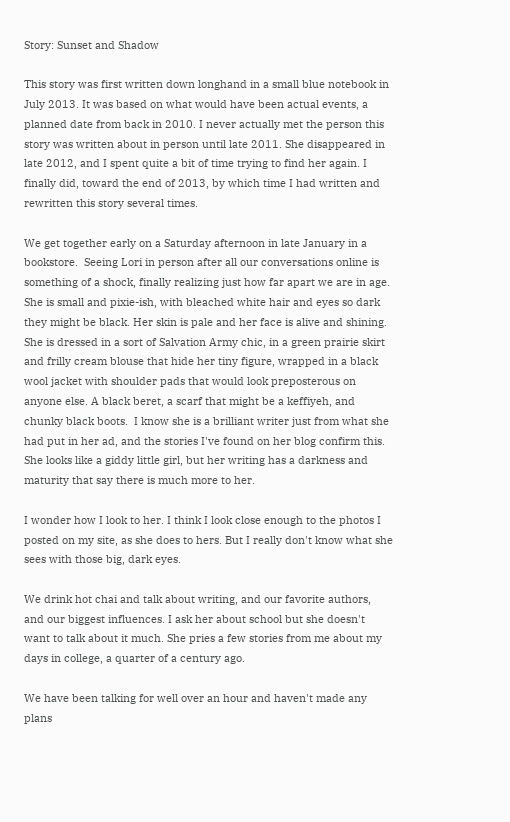Story: Sunset and Shadow

This story was first written down longhand in a small blue notebook in July 2013. It was based on what would have been actual events, a planned date from back in 2010. I never actually met the person this story was written about in person until late 2011. She disappeared in late 2012, and I spent quite a bit of time trying to find her again. I finally did, toward the end of 2013, by which time I had written and rewritten this story several times.

We get together early on a Saturday afternoon in late January in a bookstore.  Seeing Lori in person after all our conversations online is something of a shock, finally realizing just how far apart we are in age. She is small and pixie-ish, with bleached white hair and eyes so dark they might be black. Her skin is pale and her face is alive and shining.  She is dressed in a sort of Salvation Army chic, in a green prairie skirt and frilly cream blouse that hide her tiny figure, wrapped in a black wool jacket with shoulder pads that would look preposterous on anyone else. A black beret, a scarf that might be a keffiyeh, and chunky black boots.  I know she is a brilliant writer just from what she had put in her ad, and the stories I've found on her blog confirm this. She looks like a giddy little girl, but her writing has a darkness and maturity that say there is much more to her.

I wonder how I look to her. I think I look close enough to the photos I posted on my site, as she does to hers. But I really don't know what she sees with those big, dark eyes.

We drink hot chai and talk about writing, and our favorite authors, and our biggest influences. I ask her about school but she doesn't want to talk about it much. She pries a few stories from me about my days in college, a quarter of a century ago.

We have been talking for well over an hour and haven't made any plans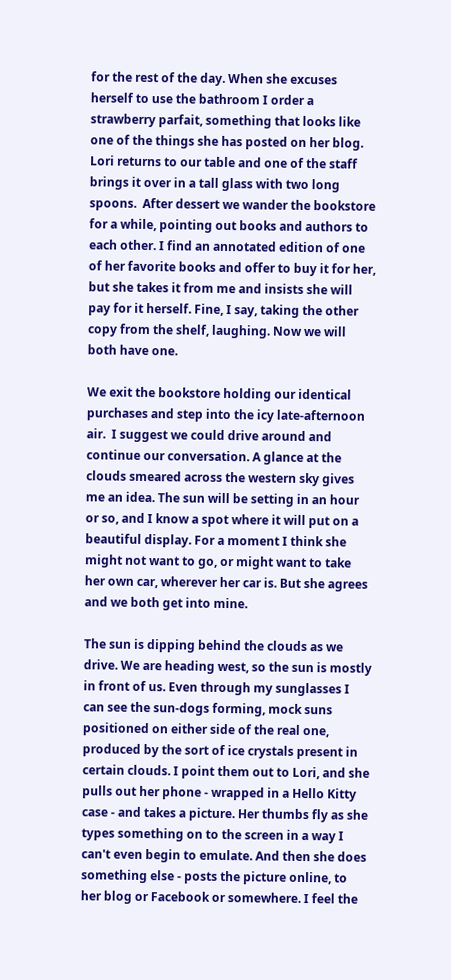for the rest of the day. When she excuses herself to use the bathroom I order a strawberry parfait, something that looks like one of the things she has posted on her blog. Lori returns to our table and one of the staff brings it over in a tall glass with two long spoons.  After dessert we wander the bookstore for a while, pointing out books and authors to each other. I find an annotated edition of one of her favorite books and offer to buy it for her, but she takes it from me and insists she will pay for it herself. Fine, I say, taking the other copy from the shelf, laughing. Now we will both have one.

We exit the bookstore holding our identical purchases and step into the icy late-afternoon air.  I suggest we could drive around and continue our conversation. A glance at the clouds smeared across the western sky gives me an idea. The sun will be setting in an hour or so, and I know a spot where it will put on a beautiful display. For a moment I think she might not want to go, or might want to take her own car, wherever her car is. But she agrees and we both get into mine.

The sun is dipping behind the clouds as we drive. We are heading west, so the sun is mostly in front of us. Even through my sunglasses I can see the sun-dogs forming, mock suns positioned on either side of the real one, produced by the sort of ice crystals present in certain clouds. I point them out to Lori, and she pulls out her phone - wrapped in a Hello Kitty case - and takes a picture. Her thumbs fly as she types something on to the screen in a way I can't even begin to emulate. And then she does something else - posts the picture online, to her blog or Facebook or somewhere. I feel the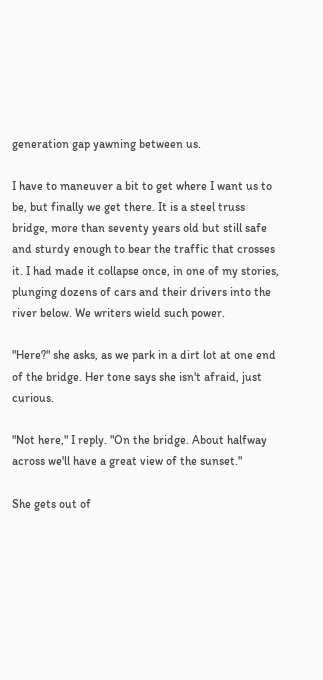generation gap yawning between us.

I have to maneuver a bit to get where I want us to be, but finally we get there. It is a steel truss bridge, more than seventy years old but still safe and sturdy enough to bear the traffic that crosses it. I had made it collapse once, in one of my stories, plunging dozens of cars and their drivers into the river below. We writers wield such power.

"Here?" she asks, as we park in a dirt lot at one end of the bridge. Her tone says she isn't afraid, just curious.

"Not here," I reply. "On the bridge. About halfway across we'll have a great view of the sunset."

She gets out of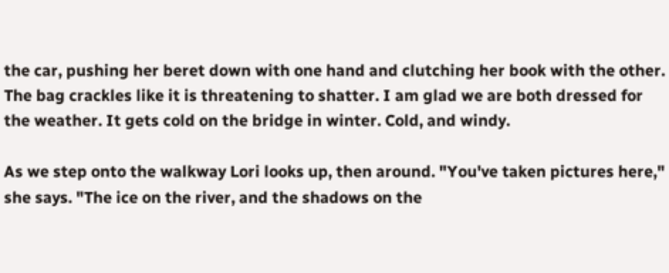the car, pushing her beret down with one hand and clutching her book with the other. The bag crackles like it is threatening to shatter. I am glad we are both dressed for the weather. It gets cold on the bridge in winter. Cold, and windy.

As we step onto the walkway Lori looks up, then around. "You've taken pictures here," she says. "The ice on the river, and the shadows on the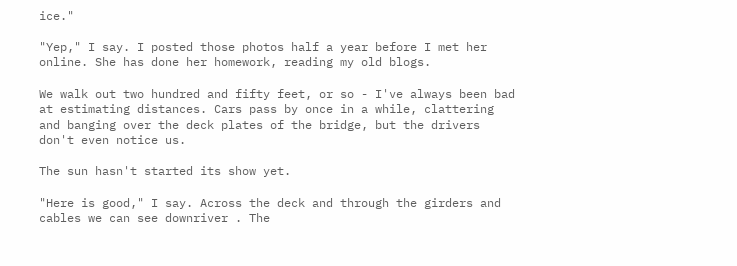ice."

"Yep," I say. I posted those photos half a year before I met her online. She has done her homework, reading my old blogs.

We walk out two hundred and fifty feet, or so - I've always been bad at estimating distances. Cars pass by once in a while, clattering and banging over the deck plates of the bridge, but the drivers don't even notice us.

The sun hasn't started its show yet.

"Here is good," I say. Across the deck and through the girders and cables we can see downriver . The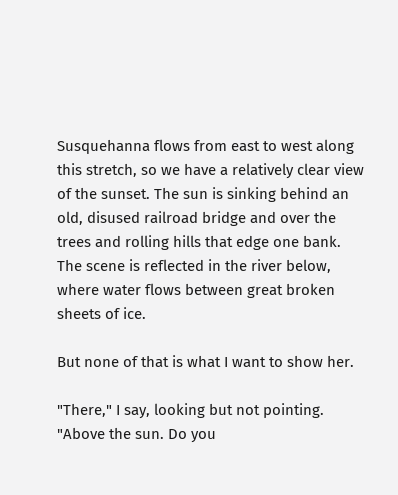Susquehanna flows from east to west along this stretch, so we have a relatively clear view of the sunset. The sun is sinking behind an old, disused railroad bridge and over the trees and rolling hills that edge one bank. The scene is reflected in the river below, where water flows between great broken sheets of ice.

But none of that is what I want to show her.

"There," I say, looking but not pointing. "Above the sun. Do you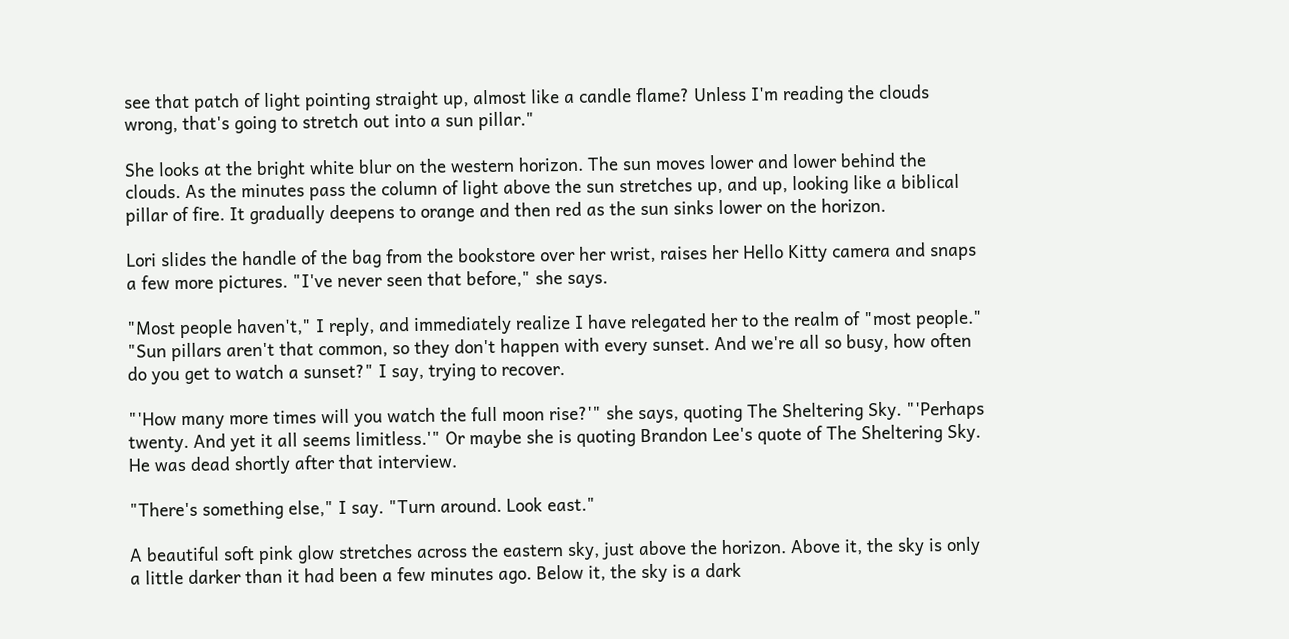see that patch of light pointing straight up, almost like a candle flame? Unless I'm reading the clouds wrong, that's going to stretch out into a sun pillar."

She looks at the bright white blur on the western horizon. The sun moves lower and lower behind the clouds. As the minutes pass the column of light above the sun stretches up, and up, looking like a biblical pillar of fire. It gradually deepens to orange and then red as the sun sinks lower on the horizon.

Lori slides the handle of the bag from the bookstore over her wrist, raises her Hello Kitty camera and snaps a few more pictures. "I've never seen that before," she says.

"Most people haven't," I reply, and immediately realize I have relegated her to the realm of "most people." "Sun pillars aren't that common, so they don't happen with every sunset. And we're all so busy, how often do you get to watch a sunset?" I say, trying to recover.

"'How many more times will you watch the full moon rise?'" she says, quoting The Sheltering Sky. "'Perhaps twenty. And yet it all seems limitless.'" Or maybe she is quoting Brandon Lee's quote of The Sheltering Sky. He was dead shortly after that interview.

"There's something else," I say. "Turn around. Look east."

A beautiful soft pink glow stretches across the eastern sky, just above the horizon. Above it, the sky is only a little darker than it had been a few minutes ago. Below it, the sky is a dark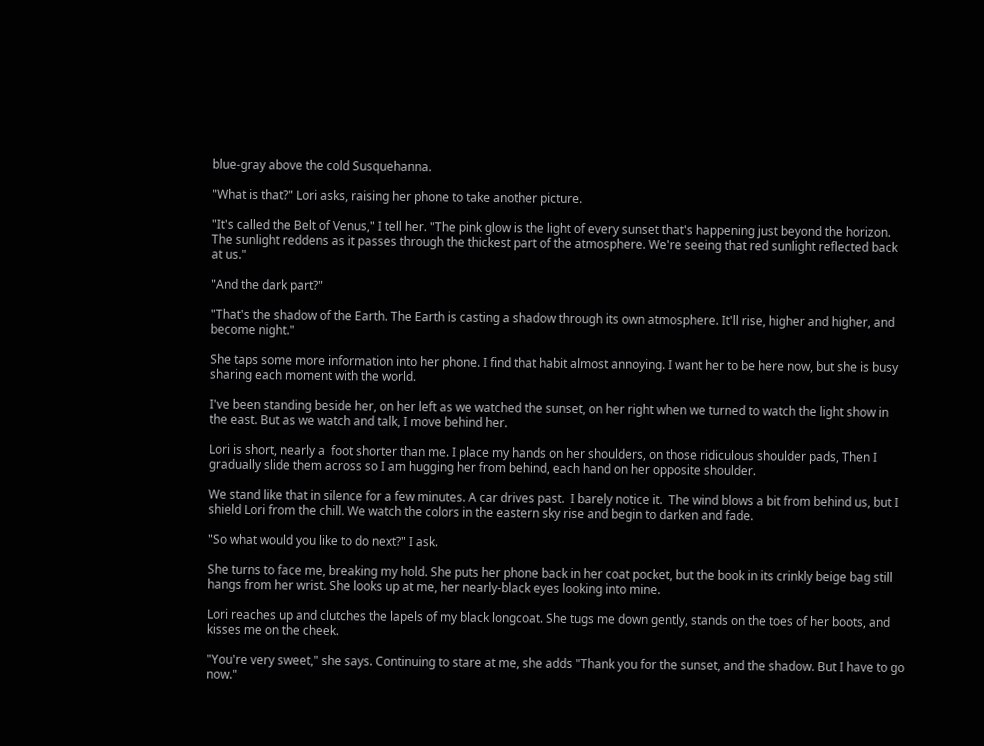blue-gray above the cold Susquehanna.

"What is that?" Lori asks, raising her phone to take another picture.

"It's called the Belt of Venus," I tell her. "The pink glow is the light of every sunset that's happening just beyond the horizon. The sunlight reddens as it passes through the thickest part of the atmosphere. We're seeing that red sunlight reflected back at us."

"And the dark part?"

"That's the shadow of the Earth. The Earth is casting a shadow through its own atmosphere. It'll rise, higher and higher, and become night."

She taps some more information into her phone. I find that habit almost annoying. I want her to be here now, but she is busy sharing each moment with the world.

I've been standing beside her, on her left as we watched the sunset, on her right when we turned to watch the light show in the east. But as we watch and talk, I move behind her.

Lori is short, nearly a  foot shorter than me. I place my hands on her shoulders, on those ridiculous shoulder pads, Then I gradually slide them across so I am hugging her from behind, each hand on her opposite shoulder.

We stand like that in silence for a few minutes. A car drives past.  I barely notice it.  The wind blows a bit from behind us, but I shield Lori from the chill. We watch the colors in the eastern sky rise and begin to darken and fade.

"So what would you like to do next?" I ask.

She turns to face me, breaking my hold. She puts her phone back in her coat pocket, but the book in its crinkly beige bag still hangs from her wrist. She looks up at me, her nearly-black eyes looking into mine.

Lori reaches up and clutches the lapels of my black longcoat. She tugs me down gently, stands on the toes of her boots, and kisses me on the cheek.

"You're very sweet," she says. Continuing to stare at me, she adds "Thank you for the sunset, and the shadow. But I have to go now."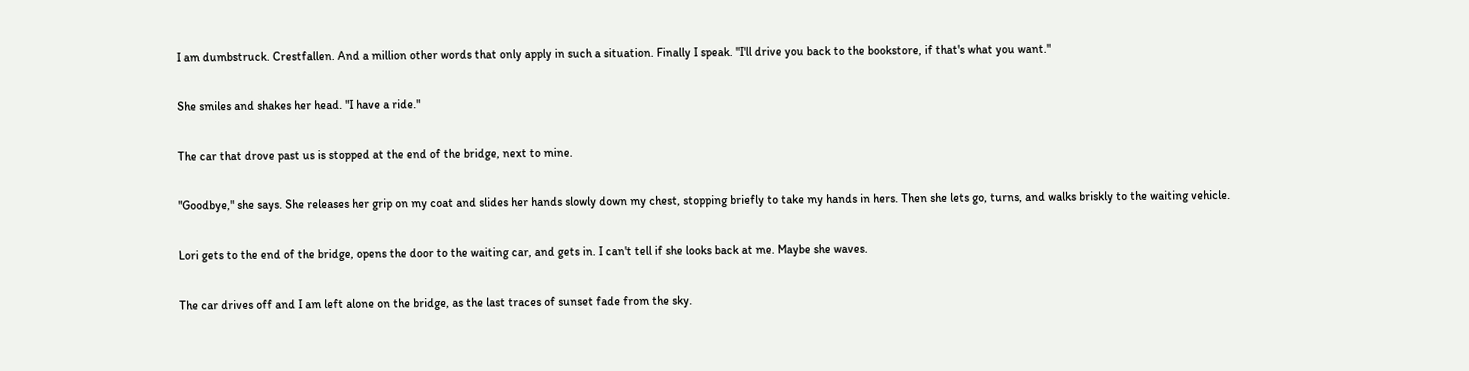I am dumbstruck. Crestfallen. And a million other words that only apply in such a situation. Finally I speak. "I'll drive you back to the bookstore, if that's what you want."

She smiles and shakes her head. "I have a ride."

The car that drove past us is stopped at the end of the bridge, next to mine.

"Goodbye," she says. She releases her grip on my coat and slides her hands slowly down my chest, stopping briefly to take my hands in hers. Then she lets go, turns, and walks briskly to the waiting vehicle.

Lori gets to the end of the bridge, opens the door to the waiting car, and gets in. I can't tell if she looks back at me. Maybe she waves.

The car drives off and I am left alone on the bridge, as the last traces of sunset fade from the sky.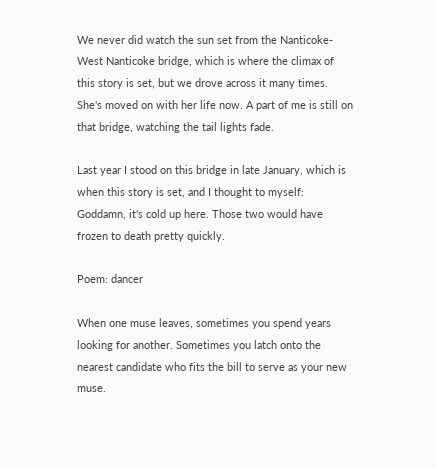We never did watch the sun set from the Nanticoke-West Nanticoke bridge, which is where the climax of this story is set, but we drove across it many times. She's moved on with her life now. A part of me is still on that bridge, watching the tail lights fade.

Last year I stood on this bridge in late January, which is when this story is set, and I thought to myself: Goddamn, it's cold up here. Those two would have frozen to death pretty quickly.

Poem: dancer

When one muse leaves, sometimes you spend years looking for another. Sometimes you latch onto the nearest candidate who fits the bill to serve as your new muse.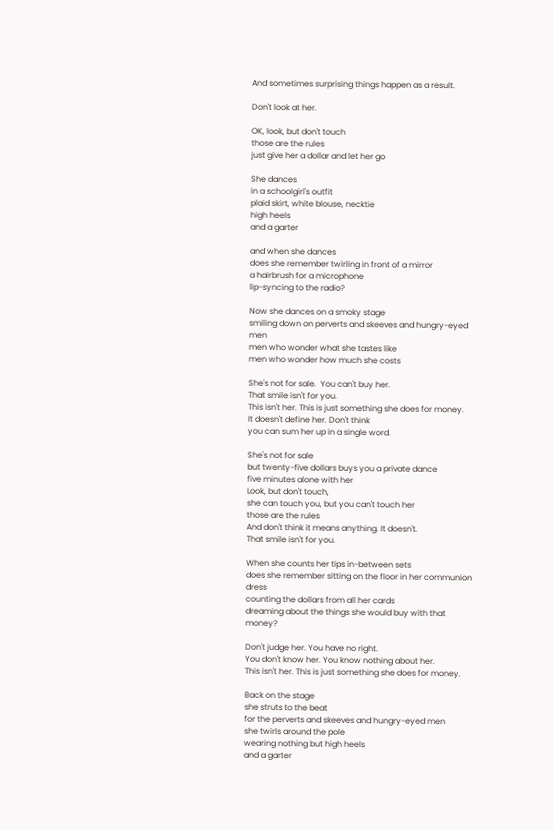And sometimes surprising things happen as a result.

Don't look at her.

OK, look, but don't touch
those are the rules
just give her a dollar and let her go

She dances
in a schoolgirl's outfit
plaid skirt, white blouse, necktie
high heels
and a garter

and when she dances
does she remember twirling in front of a mirror
a hairbrush for a microphone
lip-syncing to the radio?

Now she dances on a smoky stage
smiling down on perverts and skeeves and hungry-eyed men
men who wonder what she tastes like
men who wonder how much she costs

She's not for sale.  You can't buy her.
That smile isn't for you.
This isn't her. This is just something she does for money.
It doesn't define her. Don't think
you can sum her up in a single word.

She's not for sale
but twenty-five dollars buys you a private dance
five minutes alone with her
Look, but don't touch,
she can touch you, but you can't touch her
those are the rules
And don't think it means anything. It doesn't.
That smile isn't for you.

When she counts her tips in-between sets
does she remember sitting on the floor in her communion dress
counting the dollars from all her cards
dreaming about the things she would buy with that money?

Don't judge her. You have no right.
You don't know her. You know nothing about her.
This isn't her. This is just something she does for money.

Back on the stage
she struts to the beat
for the perverts and skeeves and hungry-eyed men
she twirls around the pole
wearing nothing but high heels
and a garter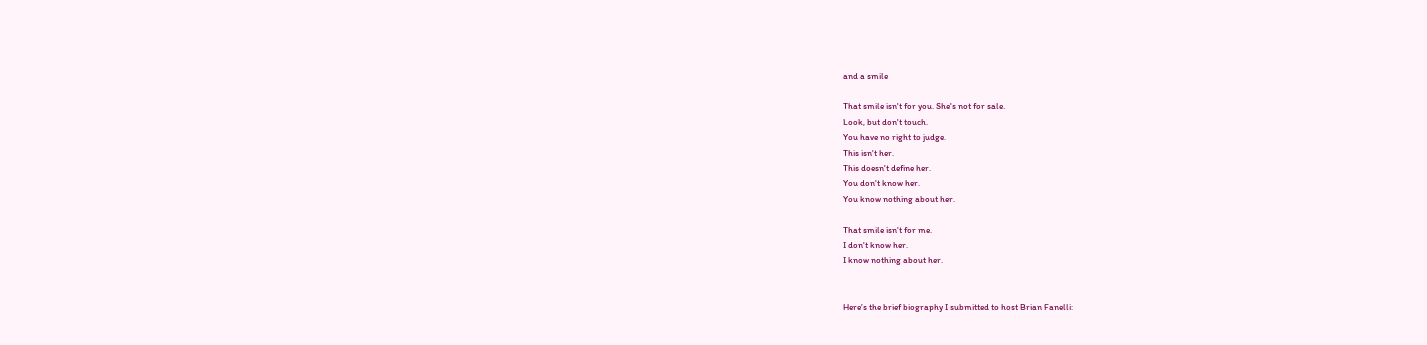and a smile

That smile isn't for you. She's not for sale.
Look, but don't touch.
You have no right to judge.
This isn't her.
This doesn't define her.
You don't know her.
You know nothing about her.

That smile isn't for me.
I don't know her.
I know nothing about her.


Here's the brief biography I submitted to host Brian Fanelli: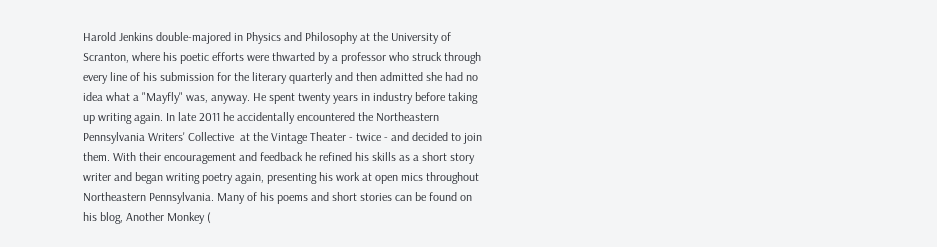Harold Jenkins double-majored in Physics and Philosophy at the University of Scranton, where his poetic efforts were thwarted by a professor who struck through every line of his submission for the literary quarterly and then admitted she had no idea what a "Mayfly" was, anyway. He spent twenty years in industry before taking up writing again. In late 2011 he accidentally encountered the Northeastern Pennsylvania Writers' Collective  at the Vintage Theater - twice - and decided to join them. With their encouragement and feedback he refined his skills as a short story writer and began writing poetry again, presenting his work at open mics throughout Northeastern Pennsylvania. Many of his poems and short stories can be found on his blog, Another Monkey (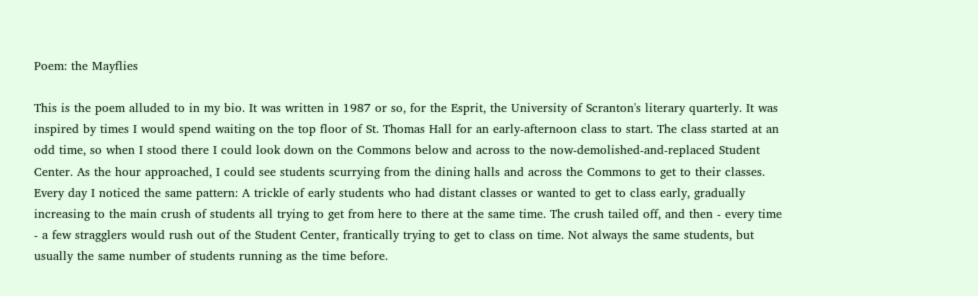Poem: the Mayflies

This is the poem alluded to in my bio. It was written in 1987 or so, for the Esprit, the University of Scranton's literary quarterly. It was inspired by times I would spend waiting on the top floor of St. Thomas Hall for an early-afternoon class to start. The class started at an odd time, so when I stood there I could look down on the Commons below and across to the now-demolished-and-replaced Student Center. As the hour approached, I could see students scurrying from the dining halls and across the Commons to get to their classes. Every day I noticed the same pattern: A trickle of early students who had distant classes or wanted to get to class early, gradually increasing to the main crush of students all trying to get from here to there at the same time. The crush tailed off, and then - every time - a few stragglers would rush out of the Student Center, frantically trying to get to class on time. Not always the same students, but usually the same number of students running as the time before.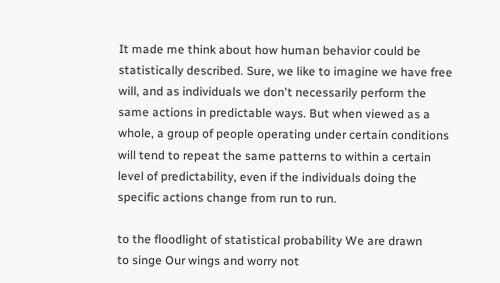It made me think about how human behavior could be statistically described. Sure, we like to imagine we have free will, and as individuals we don't necessarily perform the same actions in predictable ways. But when viewed as a whole, a group of people operating under certain conditions will tend to repeat the same patterns to within a certain level of predictability, even if the individuals doing the specific actions change from run to run.

to the floodlight of statistical probability We are drawn
to singe Our wings and worry not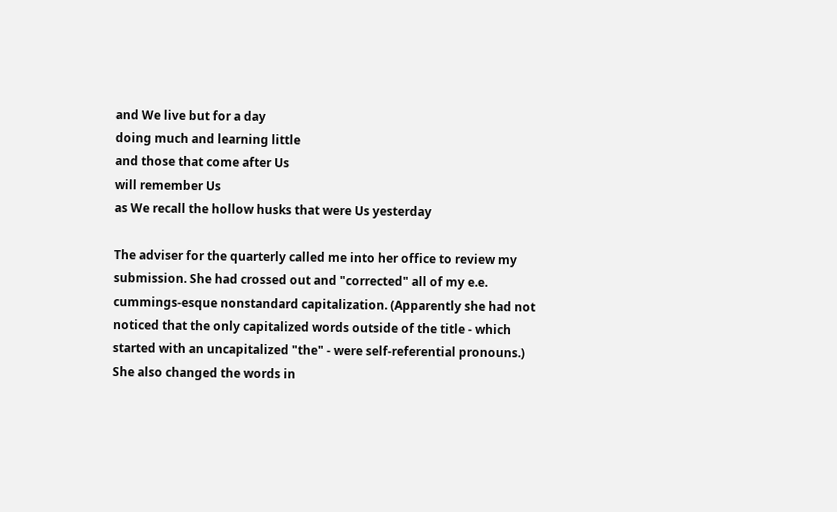and We live but for a day
doing much and learning little
and those that come after Us
will remember Us
as We recall the hollow husks that were Us yesterday

The adviser for the quarterly called me into her office to review my submission. She had crossed out and "corrected" all of my e.e. cummings-esque nonstandard capitalization. (Apparently she had not noticed that the only capitalized words outside of the title - which started with an uncapitalized "the" - were self-referential pronouns.) She also changed the words in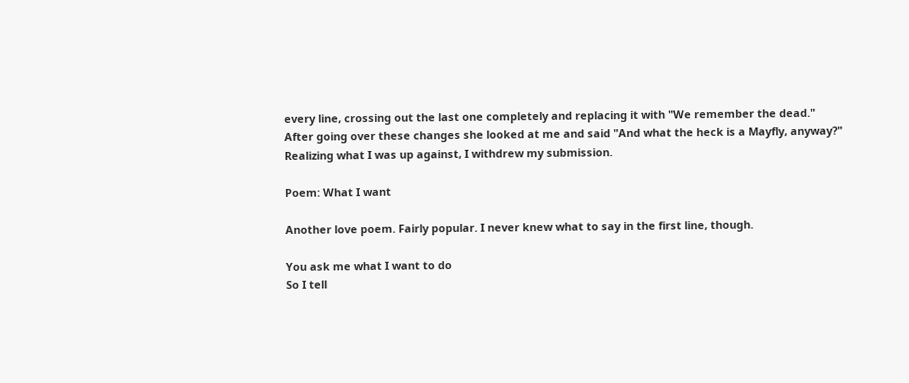every line, crossing out the last one completely and replacing it with "We remember the dead." After going over these changes she looked at me and said "And what the heck is a Mayfly, anyway?" Realizing what I was up against, I withdrew my submission.

Poem: What I want

Another love poem. Fairly popular. I never knew what to say in the first line, though.

You ask me what I want to do
So I tell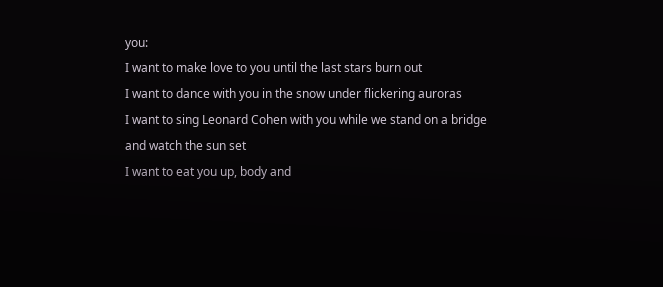you:
I want to make love to you until the last stars burn out
I want to dance with you in the snow under flickering auroras
I want to sing Leonard Cohen with you while we stand on a bridge
and watch the sun set
I want to eat you up, body and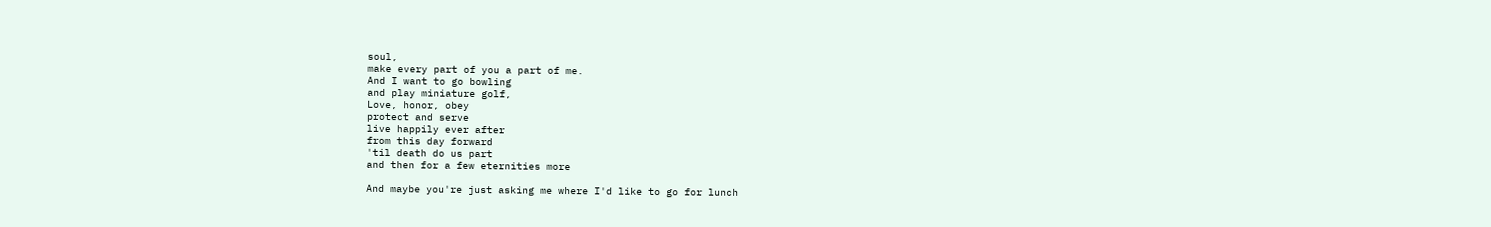soul,
make every part of you a part of me.
And I want to go bowling
and play miniature golf,
Love, honor, obey
protect and serve
live happily ever after
from this day forward
'til death do us part
and then for a few eternities more

And maybe you're just asking me where I'd like to go for lunch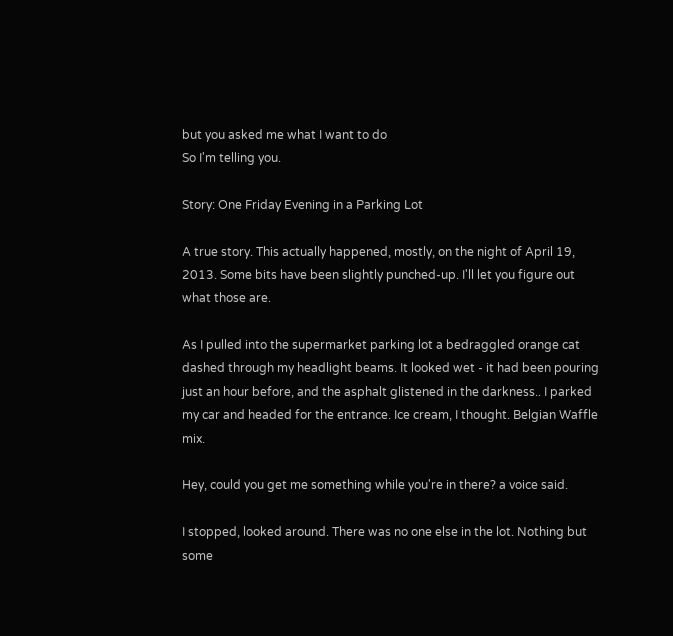but you asked me what I want to do
So I'm telling you.

Story: One Friday Evening in a Parking Lot

A true story. This actually happened, mostly, on the night of April 19, 2013. Some bits have been slightly punched-up. I'll let you figure out what those are.

As I pulled into the supermarket parking lot a bedraggled orange cat dashed through my headlight beams. It looked wet - it had been pouring just an hour before, and the asphalt glistened in the darkness.. I parked my car and headed for the entrance. Ice cream, I thought. Belgian Waffle mix.

Hey, could you get me something while you're in there? a voice said.

I stopped, looked around. There was no one else in the lot. Nothing but some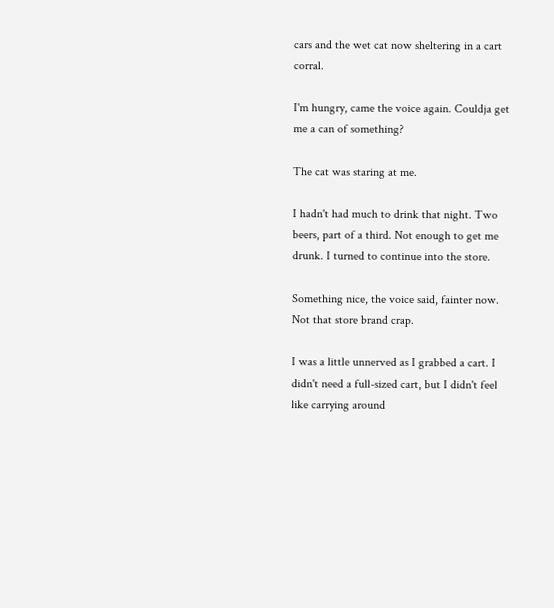cars and the wet cat now sheltering in a cart corral.

I'm hungry, came the voice again. Couldja get me a can of something?

The cat was staring at me.

I hadn't had much to drink that night. Two beers, part of a third. Not enough to get me drunk. I turned to continue into the store.

Something nice, the voice said, fainter now. Not that store brand crap.

I was a little unnerved as I grabbed a cart. I didn't need a full-sized cart, but I didn't feel like carrying around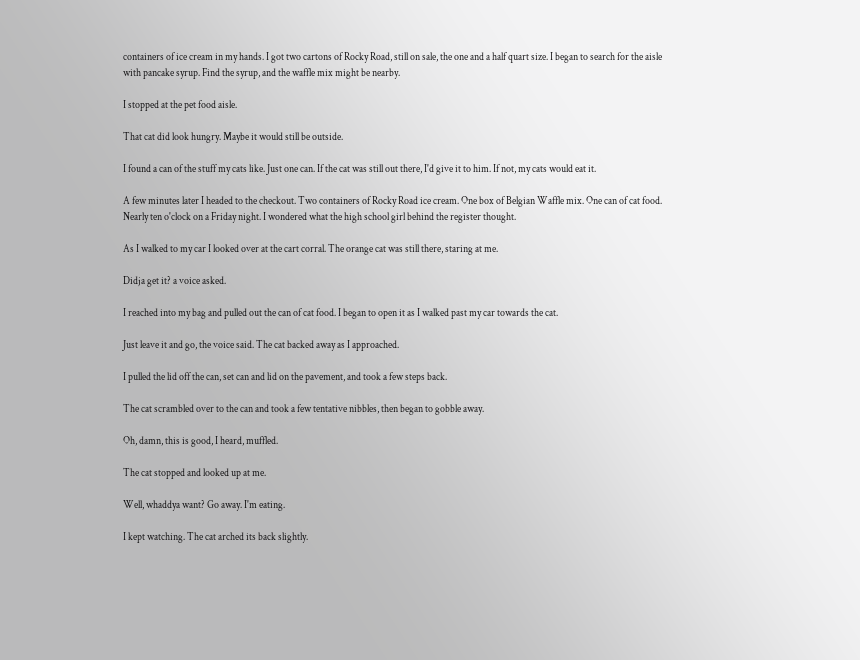containers of ice cream in my hands. I got two cartons of Rocky Road, still on sale, the one and a half quart size. I began to search for the aisle with pancake syrup. Find the syrup, and the waffle mix might be nearby.

I stopped at the pet food aisle.

That cat did look hungry. Maybe it would still be outside.

I found a can of the stuff my cats like. Just one can. If the cat was still out there, I'd give it to him. If not, my cats would eat it.

A few minutes later I headed to the checkout. Two containers of Rocky Road ice cream. One box of Belgian Waffle mix. One can of cat food. Nearly ten o'clock on a Friday night. I wondered what the high school girl behind the register thought.

As I walked to my car I looked over at the cart corral. The orange cat was still there, staring at me.

Didja get it? a voice asked.

I reached into my bag and pulled out the can of cat food. I began to open it as I walked past my car towards the cat.

Just leave it and go, the voice said. The cat backed away as I approached.

I pulled the lid off the can, set can and lid on the pavement, and took a few steps back.

The cat scrambled over to the can and took a few tentative nibbles, then began to gobble away.

Oh, damn, this is good, I heard, muffled.

The cat stopped and looked up at me.

Well, whaddya want? Go away. I'm eating.

I kept watching. The cat arched its back slightly.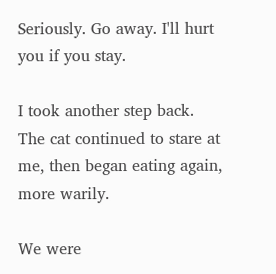Seriously. Go away. I'll hurt you if you stay.

I took another step back. The cat continued to stare at me, then began eating again, more warily.

We were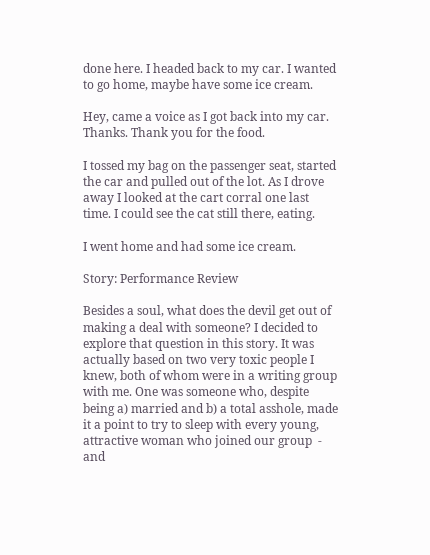done here. I headed back to my car. I wanted to go home, maybe have some ice cream.

Hey, came a voice as I got back into my car. Thanks. Thank you for the food.

I tossed my bag on the passenger seat, started the car and pulled out of the lot. As I drove away I looked at the cart corral one last time. I could see the cat still there, eating.

I went home and had some ice cream.

Story: Performance Review

Besides a soul, what does the devil get out of making a deal with someone? I decided to explore that question in this story. It was actually based on two very toxic people I knew, both of whom were in a writing group with me. One was someone who, despite being a) married and b) a total asshole, made it a point to try to sleep with every young, attractive woman who joined our group  - and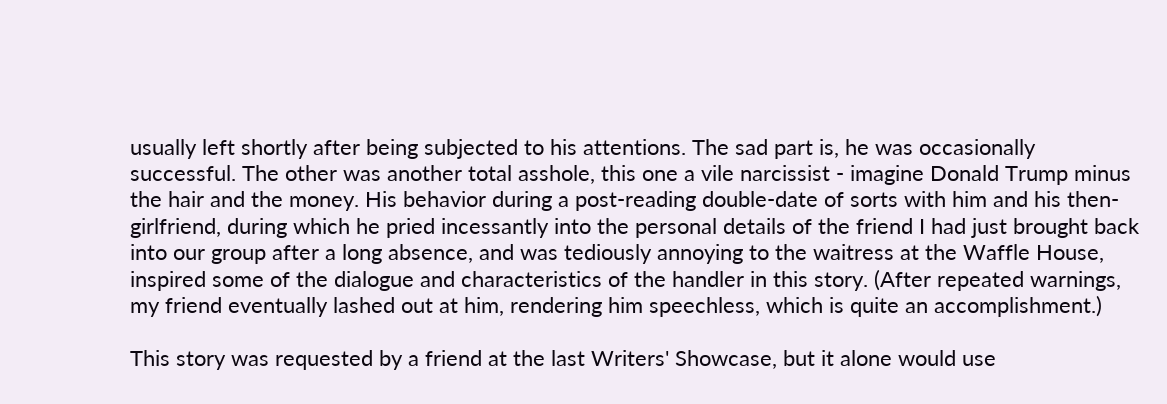usually left shortly after being subjected to his attentions. The sad part is, he was occasionally successful. The other was another total asshole, this one a vile narcissist - imagine Donald Trump minus the hair and the money. His behavior during a post-reading double-date of sorts with him and his then-girlfriend, during which he pried incessantly into the personal details of the friend I had just brought back into our group after a long absence, and was tediously annoying to the waitress at the Waffle House, inspired some of the dialogue and characteristics of the handler in this story. (After repeated warnings, my friend eventually lashed out at him, rendering him speechless, which is quite an accomplishment.)

This story was requested by a friend at the last Writers' Showcase, but it alone would use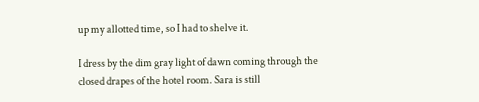up my allotted time, so I had to shelve it.

I dress by the dim gray light of dawn coming through the closed drapes of the hotel room. Sara is still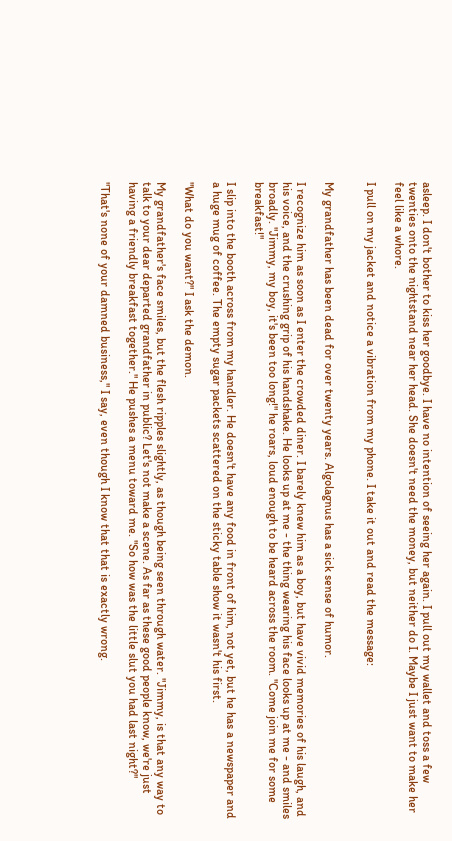asleep. I don't bother to kiss her goodbye. I have no intention of seeing her again. I pull out my wallet and toss a few twenties onto the nightstand near her head. She doesn't need the money, but neither do I. Maybe I just want to make her feel like a whore.

I pull on my jacket and notice a vibration from my phone. I take it out and read the message:


My grandfather has been dead for over twenty years. Algolagnus has a sick sense of humor.

I recognize him as soon as I enter the crowded diner. I barely knew him as a boy, but have vivid memories of his laugh, and his voice, and the crushing grip of his handshake. He looks up at me - the thing wearing his face looks up at me - and smiles broadly. "Jimmy, my boy, it's been too long!" he roars, loud enough to be heard across the room. "Come join me for some breakfast!"

I slip into the booth across from my handler. He doesn't have any food in front of him, not yet, but he has a newspaper and a huge mug of coffee. The empty sugar packets scattered on the sticky table show it wasn't his first.

"What do you want?" I ask the demon.

My grandfather's face smiles, but the flesh ripples slightly, as though being seen through water. "Jimmy, is that any way to talk to your dear departed grandfather in public? Let's not make a scene. As far as these good people know, we're just having a friendly breakfast together." He pushes a menu toward me. "So how was the little slut you had last night?"

"That's none of your damned business," I say, even though I know that that is exactly wrong.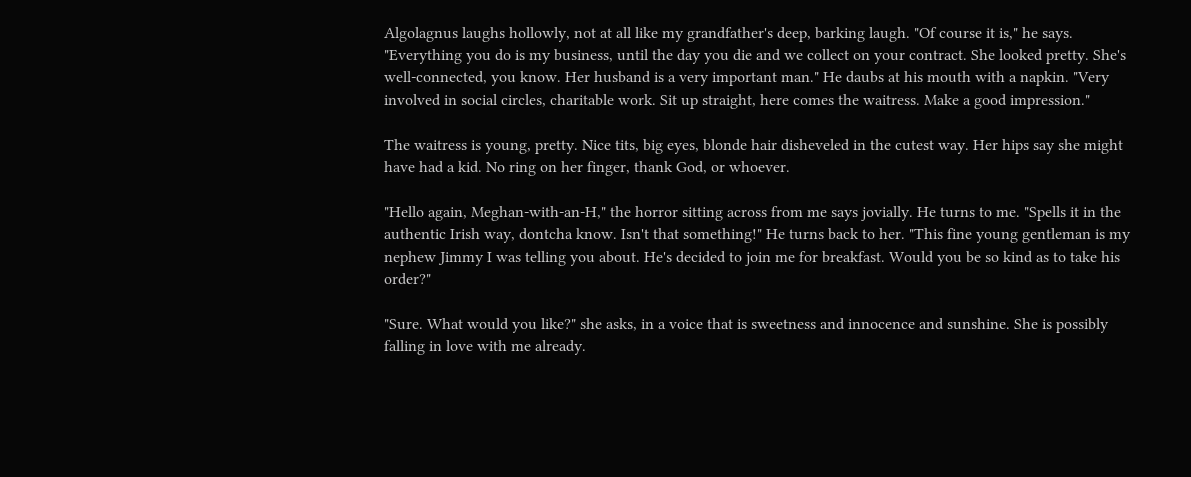Algolagnus laughs hollowly, not at all like my grandfather's deep, barking laugh. "Of course it is," he says. "Everything you do is my business, until the day you die and we collect on your contract. She looked pretty. She's well-connected, you know. Her husband is a very important man." He daubs at his mouth with a napkin. "Very involved in social circles, charitable work. Sit up straight, here comes the waitress. Make a good impression."

The waitress is young, pretty. Nice tits, big eyes, blonde hair disheveled in the cutest way. Her hips say she might have had a kid. No ring on her finger, thank God, or whoever.

"Hello again, Meghan-with-an-H," the horror sitting across from me says jovially. He turns to me. "Spells it in the authentic Irish way, dontcha know. Isn't that something!" He turns back to her. "This fine young gentleman is my nephew Jimmy I was telling you about. He's decided to join me for breakfast. Would you be so kind as to take his order?"

"Sure. What would you like?" she asks, in a voice that is sweetness and innocence and sunshine. She is possibly falling in love with me already.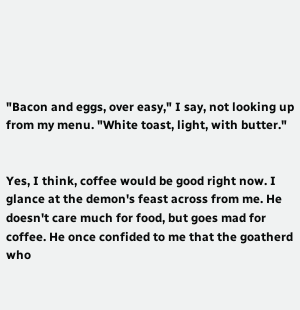"Bacon and eggs, over easy," I say, not looking up from my menu. "White toast, light, with butter."


Yes, I think, coffee would be good right now. I glance at the demon's feast across from me. He doesn't care much for food, but goes mad for coffee. He once confided to me that the goatherd who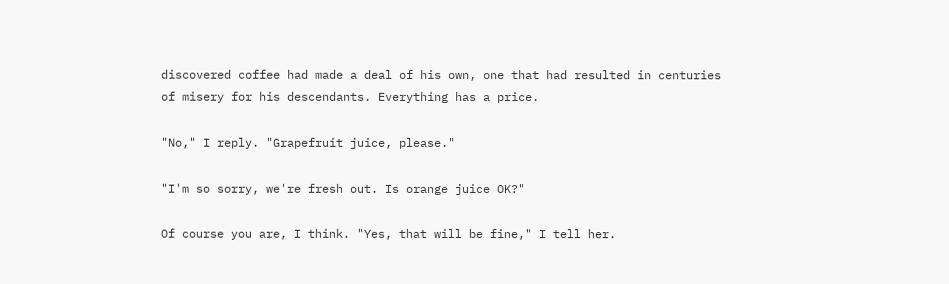discovered coffee had made a deal of his own, one that had resulted in centuries of misery for his descendants. Everything has a price.

"No," I reply. "Grapefruit juice, please."

"I'm so sorry, we're fresh out. Is orange juice OK?"

Of course you are, I think. "Yes, that will be fine," I tell her.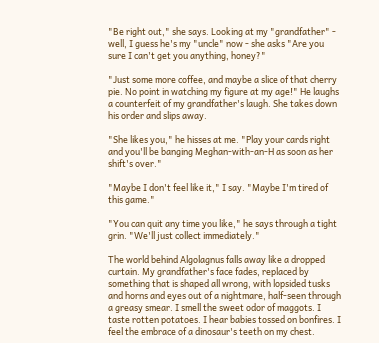"Be right out," she says. Looking at my "grandfather" - well, I guess he's my "uncle" now - she asks "Are you sure I can't get you anything, honey?"

"Just some more coffee, and maybe a slice of that cherry pie. No point in watching my figure at my age!" He laughs a counterfeit of my grandfather's laugh. She takes down his order and slips away.

"She likes you," he hisses at me. "Play your cards right and you'll be banging Meghan-with-an-H as soon as her shift's over."

"Maybe I don't feel like it," I say. "Maybe I'm tired of this game."

"You can quit any time you like," he says through a tight grin. "We'll just collect immediately."

The world behind Algolagnus falls away like a dropped curtain. My grandfather's face fades, replaced by something that is shaped all wrong, with lopsided tusks and horns and eyes out of a nightmare, half-seen through a greasy smear. I smell the sweet odor of maggots. I taste rotten potatoes. I hear babies tossed on bonfires. I feel the embrace of a dinosaur's teeth on my chest.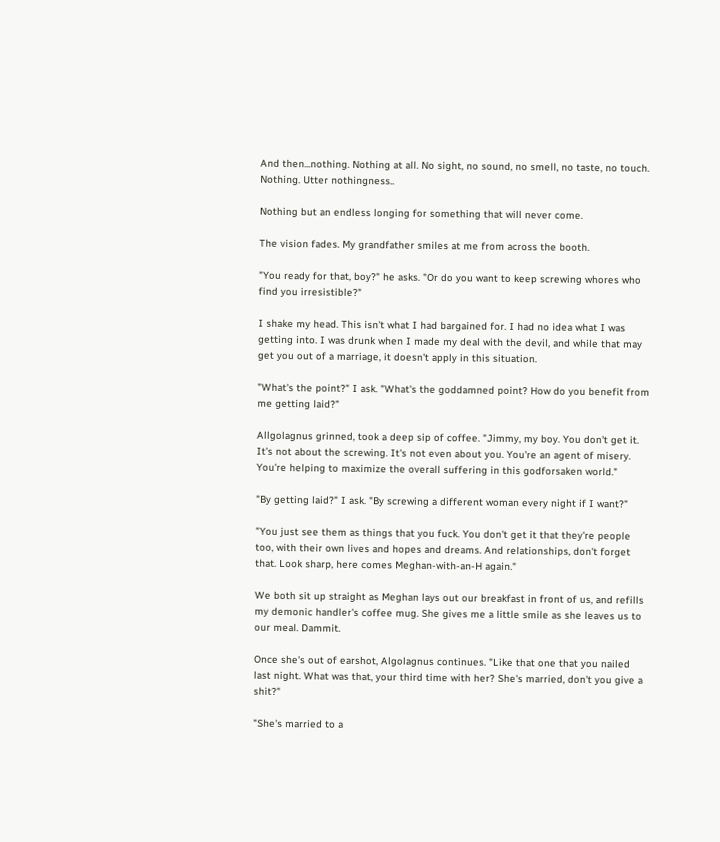And then...nothing. Nothing at all. No sight, no sound, no smell, no taste, no touch. Nothing. Utter nothingness..

Nothing but an endless longing for something that will never come.

The vision fades. My grandfather smiles at me from across the booth.

"You ready for that, boy?" he asks. "Or do you want to keep screwing whores who find you irresistible?"

I shake my head. This isn't what I had bargained for. I had no idea what I was getting into. I was drunk when I made my deal with the devil, and while that may get you out of a marriage, it doesn't apply in this situation.

"What's the point?" I ask. "What's the goddamned point? How do you benefit from me getting laid?"

Allgolagnus grinned, took a deep sip of coffee. "Jimmy, my boy. You don't get it. It's not about the screwing. It's not even about you. You're an agent of misery. You're helping to maximize the overall suffering in this godforsaken world."

"By getting laid?" I ask. "By screwing a different woman every night if I want?"

"You just see them as things that you fuck. You don't get it that they're people too, with their own lives and hopes and dreams. And relationships, don't forget that. Look sharp, here comes Meghan-with-an-H again."

We both sit up straight as Meghan lays out our breakfast in front of us, and refills my demonic handler's coffee mug. She gives me a little smile as she leaves us to our meal. Dammit.

Once she's out of earshot, Algolagnus continues. "Like that one that you nailed last night. What was that, your third time with her? She's married, don't you give a shit?"

"She's married to a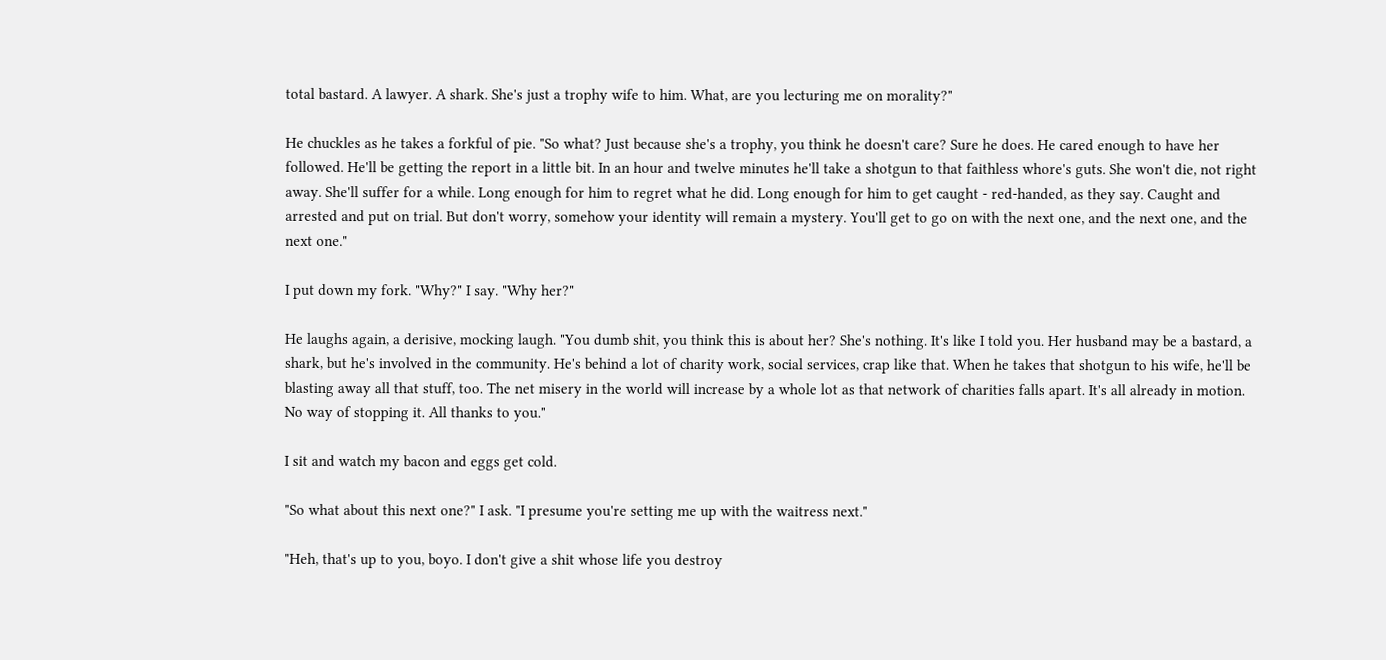total bastard. A lawyer. A shark. She's just a trophy wife to him. What, are you lecturing me on morality?"

He chuckles as he takes a forkful of pie. "So what? Just because she's a trophy, you think he doesn't care? Sure he does. He cared enough to have her followed. He'll be getting the report in a little bit. In an hour and twelve minutes he'll take a shotgun to that faithless whore's guts. She won't die, not right away. She'll suffer for a while. Long enough for him to regret what he did. Long enough for him to get caught - red-handed, as they say. Caught and arrested and put on trial. But don't worry, somehow your identity will remain a mystery. You'll get to go on with the next one, and the next one, and the next one."

I put down my fork. "Why?" I say. "Why her?"

He laughs again, a derisive, mocking laugh. "You dumb shit, you think this is about her? She's nothing. It's like I told you. Her husband may be a bastard, a shark, but he's involved in the community. He's behind a lot of charity work, social services, crap like that. When he takes that shotgun to his wife, he'll be blasting away all that stuff, too. The net misery in the world will increase by a whole lot as that network of charities falls apart. It's all already in motion. No way of stopping it. All thanks to you."

I sit and watch my bacon and eggs get cold.

"So what about this next one?" I ask. "I presume you're setting me up with the waitress next."

"Heh, that's up to you, boyo. I don't give a shit whose life you destroy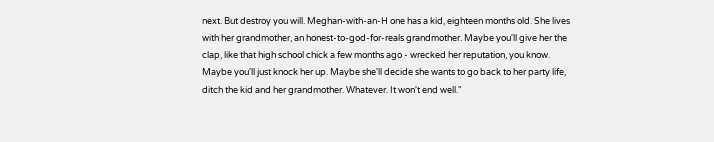next. But destroy you will. Meghan-with-an-H one has a kid, eighteen months old. She lives with her grandmother, an honest-to-god-for-reals grandmother. Maybe you'll give her the clap, like that high school chick a few months ago - wrecked her reputation, you know. Maybe you'll just knock her up. Maybe she'll decide she wants to go back to her party life, ditch the kid and her grandmother. Whatever. It won't end well."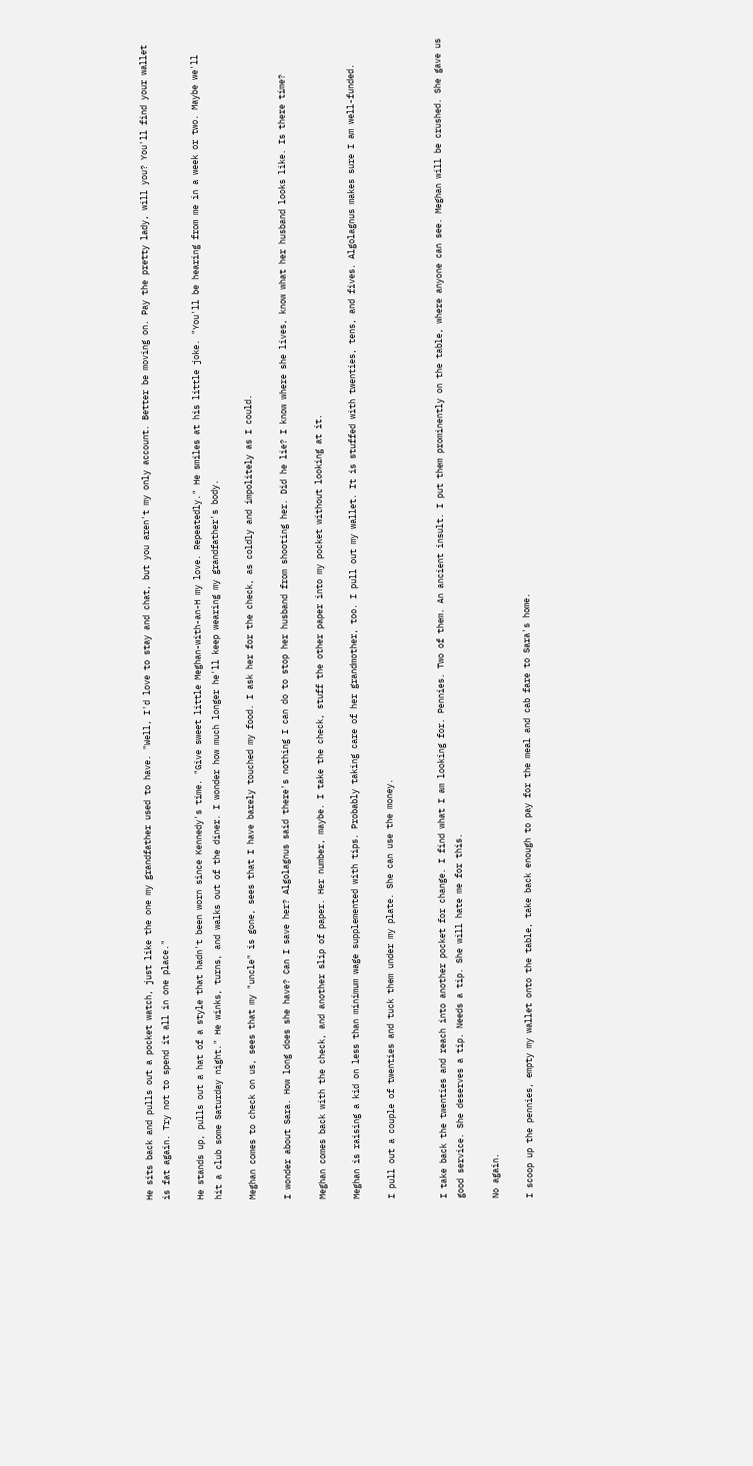He sits back and pulls out a pocket watch, just like the one my grandfather used to have. "Well, I'd love to stay and chat, but you aren't my only account. Better be moving on. Pay the pretty lady, will you? You'll find your wallet is fat again. Try not to spend it all in one place."

He stands up, pulls out a hat of a style that hadn't been worn since Kennedy's time. "Give sweet little Meghan-with-an-H my love. Repeatedly." He smiles at his little joke. "You'll be hearing from me in a week or two. Maybe we'll hit a club some Saturday night." He winks, turns, and walks out of the diner. I wonder how much longer he'll keep wearing my grandfather's body.

Meghan comes to check on us, sees that my "uncle" is gone, sees that I have barely touched my food. I ask her for the check, as coldly and impolitely as I could.

I wonder about Sara. How long does she have? Can I save her? Algolagnus said there's nothing I can do to stop her husband from shooting her. Did he lie? I know where she lives, know what her husband looks like. Is there time?

Meghan comes back with the check, and another slip of paper. Her number, maybe. I take the check, stuff the other paper into my pocket without looking at it.

Meghan is raising a kid on less than minimum wage supplemented with tips. Probably taking care of her grandmother, too. I pull out my wallet. It is stuffed with twenties, tens, and fives. Algolagnus makes sure I am well-funded.

I pull out a couple of twenties and tuck them under my plate. She can use the money.


I take back the twenties and reach into another pocket for change. I find what I am looking for. Pennies. Two of them. An ancient insult. I put them prominently on the table, where anyone can see. Meghan will be crushed. She gave us good service. She deserves a tip. Needs a tip. She will hate me for this.

No again.

I scoop up the pennies, empty my wallet onto the table, take back enough to pay for the meal and cab fare to Sara's home.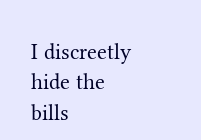I discreetly hide the bills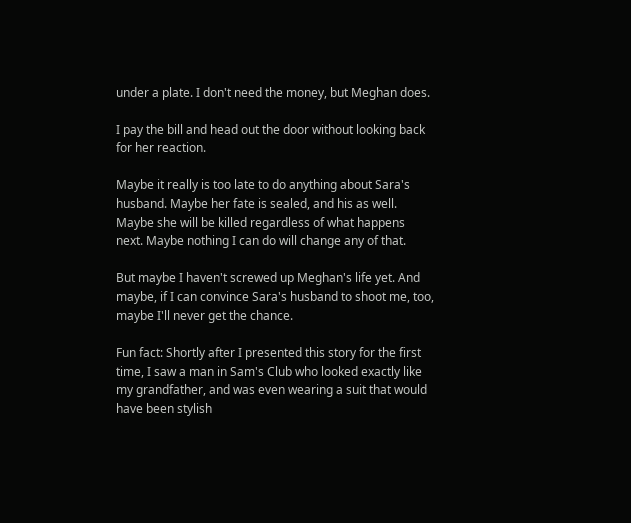under a plate. I don't need the money, but Meghan does.

I pay the bill and head out the door without looking back for her reaction.

Maybe it really is too late to do anything about Sara's husband. Maybe her fate is sealed, and his as well. Maybe she will be killed regardless of what happens next. Maybe nothing I can do will change any of that.

But maybe I haven't screwed up Meghan's life yet. And maybe, if I can convince Sara's husband to shoot me, too, maybe I'll never get the chance.

Fun fact: Shortly after I presented this story for the first time, I saw a man in Sam's Club who looked exactly like my grandfather, and was even wearing a suit that would have been stylish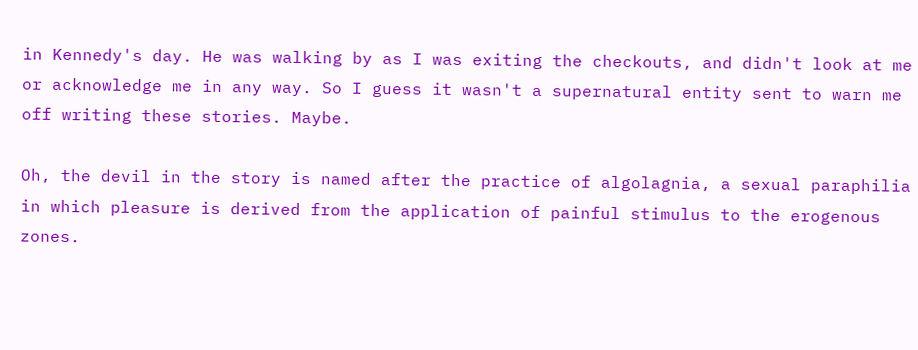in Kennedy's day. He was walking by as I was exiting the checkouts, and didn't look at me or acknowledge me in any way. So I guess it wasn't a supernatural entity sent to warn me off writing these stories. Maybe.

Oh, the devil in the story is named after the practice of algolagnia, a sexual paraphilia in which pleasure is derived from the application of painful stimulus to the erogenous zones.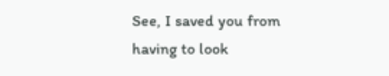See, I saved you from having to look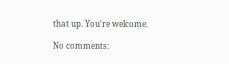that up. You're welcome.

No comments: